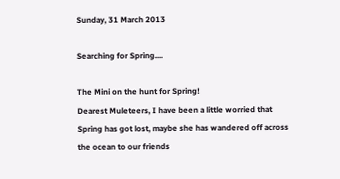Sunday, 31 March 2013

Searching for Spring....

The Mini on the hunt for Spring!
Dearest Muleteers, I have been a little worried that Spring has got lost, maybe she has wandered off across the ocean to our friends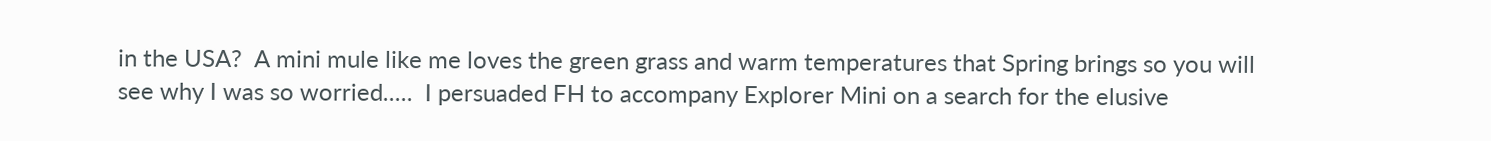in the USA?  A mini mule like me loves the green grass and warm temperatures that Spring brings so you will see why I was so worried.....  I persuaded FH to accompany Explorer Mini on a search for the elusive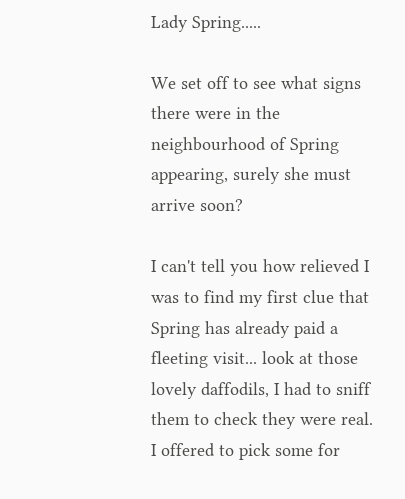Lady Spring.....

We set off to see what signs there were in the neighbourhood of Spring appearing, surely she must arrive soon?

I can't tell you how relieved I was to find my first clue that Spring has already paid a fleeting visit... look at those lovely daffodils, I had to sniff them to check they were real.  I offered to pick some for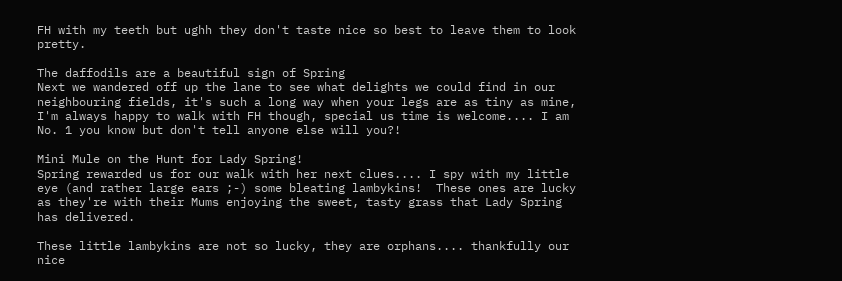FH with my teeth but ughh they don't taste nice so best to leave them to look pretty.

The daffodils are a beautiful sign of Spring
Next we wandered off up the lane to see what delights we could find in our neighbouring fields, it's such a long way when your legs are as tiny as mine, I'm always happy to walk with FH though, special us time is welcome.... I am No. 1 you know but don't tell anyone else will you?!

Mini Mule on the Hunt for Lady Spring!
Spring rewarded us for our walk with her next clues.... I spy with my little eye (and rather large ears ;-) some bleating lambykins!  These ones are lucky as they're with their Mums enjoying the sweet, tasty grass that Lady Spring has delivered.

These little lambykins are not so lucky, they are orphans.... thankfully our nice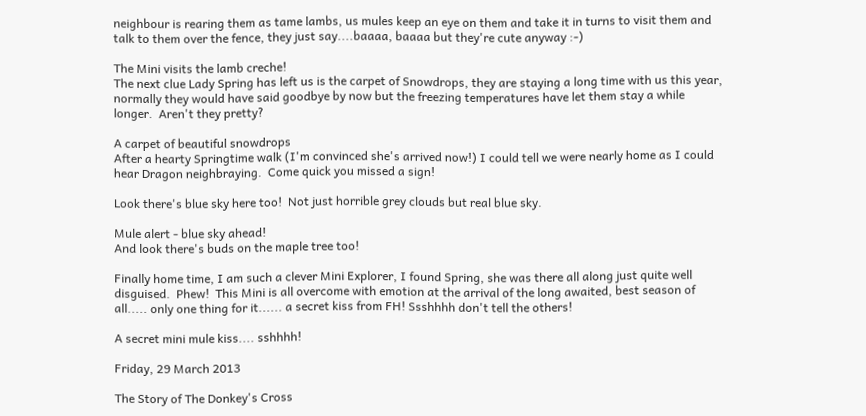neighbour is rearing them as tame lambs, us mules keep an eye on them and take it in turns to visit them and talk to them over the fence, they just say....baaaa, baaaa but they're cute anyway :-)

The Mini visits the lamb creche!
The next clue Lady Spring has left us is the carpet of Snowdrops, they are staying a long time with us this year, normally they would have said goodbye by now but the freezing temperatures have let them stay a while longer.  Aren't they pretty?

A carpet of beautiful snowdrops
After a hearty Springtime walk (I'm convinced she's arrived now!) I could tell we were nearly home as I could hear Dragon neighbraying.  Come quick you missed a sign!

Look there's blue sky here too!  Not just horrible grey clouds but real blue sky.

Mule alert - blue sky ahead!
And look there's buds on the maple tree too!

Finally home time, I am such a clever Mini Explorer, I found Spring, she was there all along just quite well disguised.  Phew!  This Mini is all overcome with emotion at the arrival of the long awaited, best season of all..... only one thing for it...... a secret kiss from FH! Ssshhhh don't tell the others!

A secret mini mule kiss.... sshhhh!

Friday, 29 March 2013

The Story of The Donkey's Cross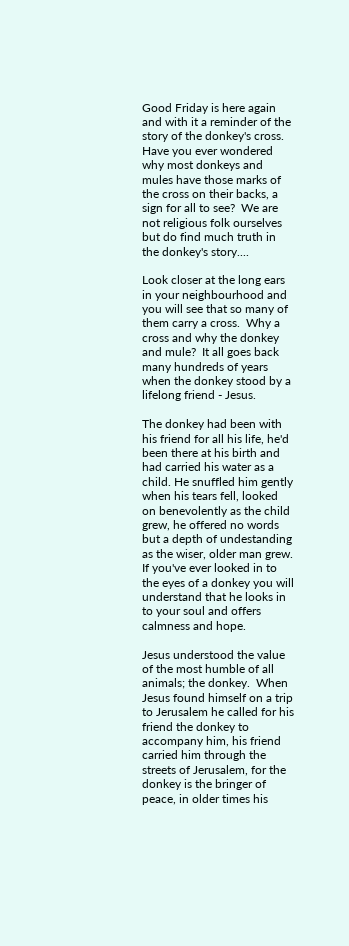Good Friday is here again and with it a reminder of the story of the donkey's cross.  Have you ever wondered why most donkeys and mules have those marks of the cross on their backs, a sign for all to see?  We are not religious folk ourselves but do find much truth in the donkey's story....

Look closer at the long ears in your neighbourhood and you will see that so many of them carry a cross.  Why a cross and why the donkey and mule?  It all goes back many hundreds of years when the donkey stood by a lifelong friend - Jesus.

The donkey had been with his friend for all his life, he'd been there at his birth and had carried his water as a child. He snuffled him gently when his tears fell, looked on benevolently as the child grew, he offered no words but a depth of undestanding as the wiser, older man grew.  If you've ever looked in to the eyes of a donkey you will understand that he looks in to your soul and offers calmness and hope.

Jesus understood the value of the most humble of all animals; the donkey.  When Jesus found himself on a trip to Jerusalem he called for his friend the donkey to accompany him, his friend carried him through the streets of Jerusalem, for the donkey is the bringer of peace, in older times his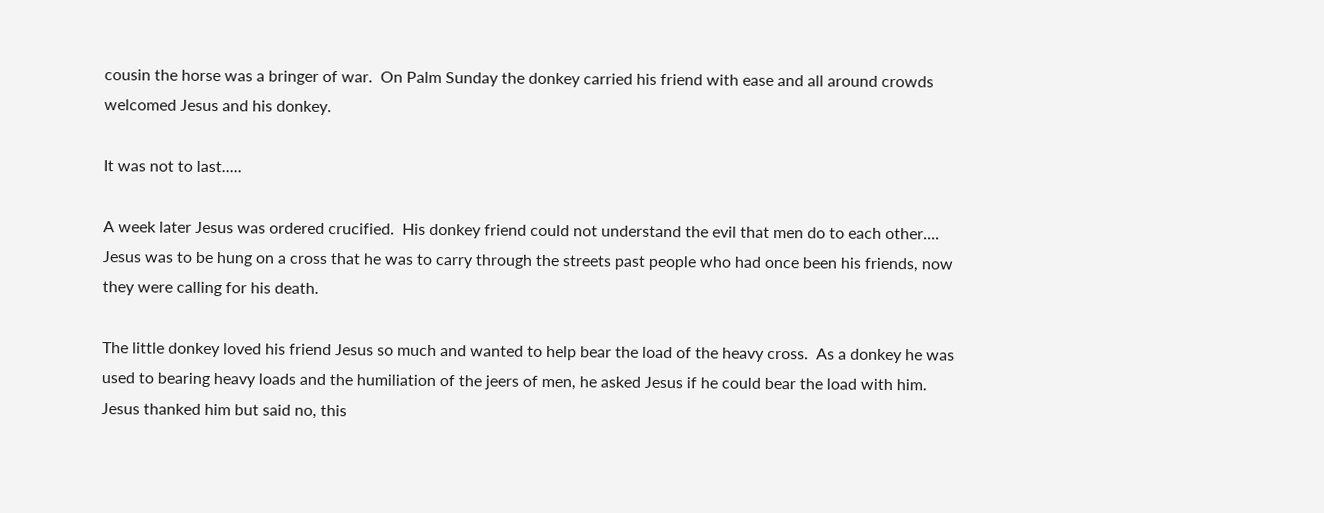cousin the horse was a bringer of war.  On Palm Sunday the donkey carried his friend with ease and all around crowds welcomed Jesus and his donkey.

It was not to last.....

A week later Jesus was ordered crucified.  His donkey friend could not understand the evil that men do to each other.... Jesus was to be hung on a cross that he was to carry through the streets past people who had once been his friends, now they were calling for his death.

The little donkey loved his friend Jesus so much and wanted to help bear the load of the heavy cross.  As a donkey he was used to bearing heavy loads and the humiliation of the jeers of men, he asked Jesus if he could bear the load with him.  Jesus thanked him but said no, this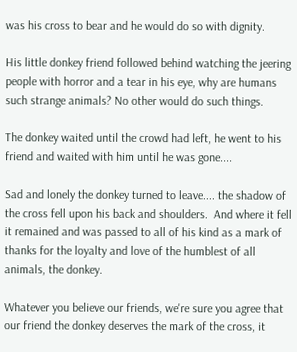was his cross to bear and he would do so with dignity.

His little donkey friend followed behind watching the jeering people with horror and a tear in his eye, why are humans such strange animals? No other would do such things.

The donkey waited until the crowd had left, he went to his friend and waited with him until he was gone....

Sad and lonely the donkey turned to leave.... the shadow of the cross fell upon his back and shoulders.  And where it fell it remained and was passed to all of his kind as a mark of thanks for the loyalty and love of the humblest of all animals, the donkey.

Whatever you believe our friends, we're sure you agree that our friend the donkey deserves the mark of the cross, it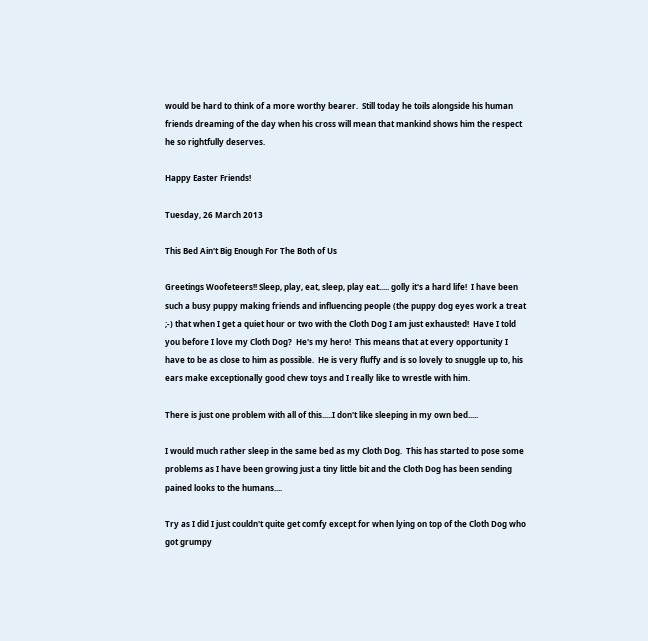would be hard to think of a more worthy bearer.  Still today he toils alongside his human friends dreaming of the day when his cross will mean that mankind shows him the respect he so rightfully deserves.

Happy Easter Friends!

Tuesday, 26 March 2013

This Bed Ain't Big Enough For The Both of Us

Greetings Woofeteers!! Sleep, play, eat, sleep, play eat..... golly it's a hard life!  I have been such a busy puppy making friends and influencing people (the puppy dog eyes work a treat ;-) that when I get a quiet hour or two with the Cloth Dog I am just exhausted!  Have I told you before I love my Cloth Dog?  He's my hero!  This means that at every opportunity I have to be as close to him as possible.  He is very fluffy and is so lovely to snuggle up to, his ears make exceptionally good chew toys and I really like to wrestle with him.

There is just one problem with all of this.....I don't like sleeping in my own bed.....

I would much rather sleep in the same bed as my Cloth Dog.  This has started to pose some problems as I have been growing just a tiny little bit and the Cloth Dog has been sending pained looks to the humans....

Try as I did I just couldn't quite get comfy except for when lying on top of the Cloth Dog who got grumpy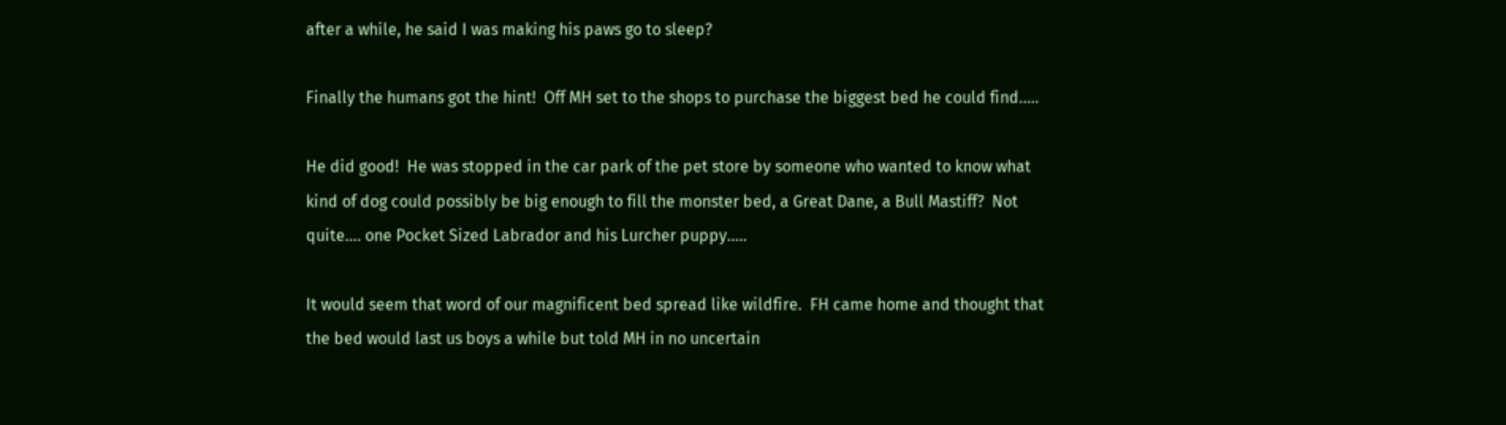after a while, he said I was making his paws go to sleep?

Finally the humans got the hint!  Off MH set to the shops to purchase the biggest bed he could find.....

He did good!  He was stopped in the car park of the pet store by someone who wanted to know what kind of dog could possibly be big enough to fill the monster bed, a Great Dane, a Bull Mastiff?  Not quite.... one Pocket Sized Labrador and his Lurcher puppy.....

It would seem that word of our magnificent bed spread like wildfire.  FH came home and thought that the bed would last us boys a while but told MH in no uncertain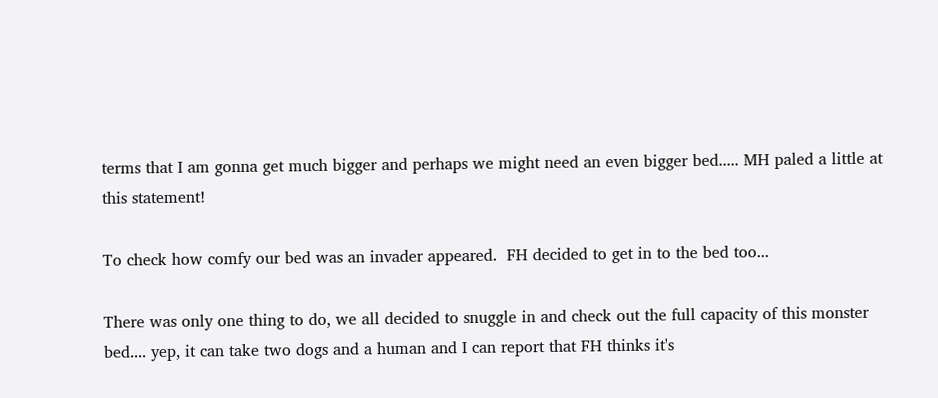terms that I am gonna get much bigger and perhaps we might need an even bigger bed..... MH paled a little at this statement!

To check how comfy our bed was an invader appeared.  FH decided to get in to the bed too...

There was only one thing to do, we all decided to snuggle in and check out the full capacity of this monster bed.... yep, it can take two dogs and a human and I can report that FH thinks it's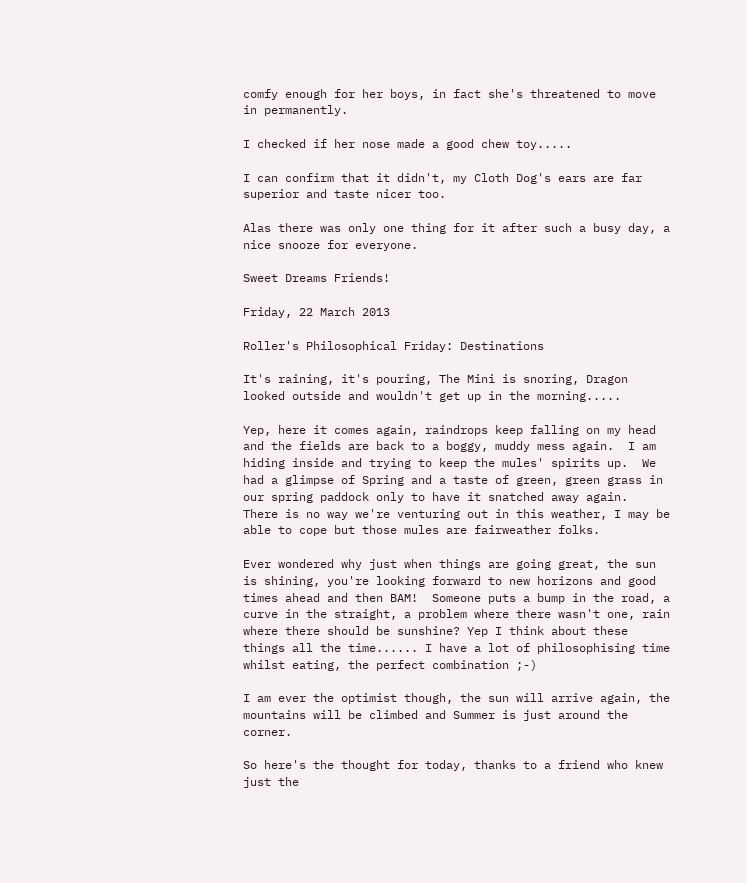comfy enough for her boys, in fact she's threatened to move in permanently.

I checked if her nose made a good chew toy.....

I can confirm that it didn't, my Cloth Dog's ears are far superior and taste nicer too.

Alas there was only one thing for it after such a busy day, a nice snooze for everyone.

Sweet Dreams Friends!

Friday, 22 March 2013

Roller's Philosophical Friday: Destinations

It's raining, it's pouring, The Mini is snoring, Dragon looked outside and wouldn't get up in the morning.....

Yep, here it comes again, raindrops keep falling on my head and the fields are back to a boggy, muddy mess again.  I am hiding inside and trying to keep the mules' spirits up.  We had a glimpse of Spring and a taste of green, green grass in our spring paddock only to have it snatched away again.  There is no way we're venturing out in this weather, I may be able to cope but those mules are fairweather folks.

Ever wondered why just when things are going great, the sun is shining, you're looking forward to new horizons and good times ahead and then BAM!  Someone puts a bump in the road, a curve in the straight, a problem where there wasn't one, rain where there should be sunshine? Yep I think about these things all the time...... I have a lot of philosophising time whilst eating, the perfect combination ;-)

I am ever the optimist though, the sun will arrive again, the mountains will be climbed and Summer is just around the corner.

So here's the thought for today, thanks to a friend who knew just the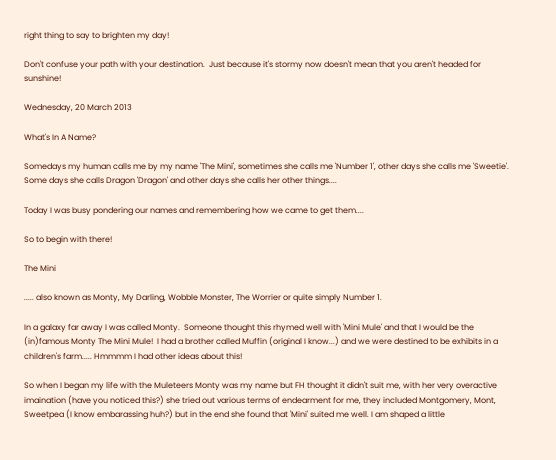right thing to say to brighten my day!

Don't confuse your path with your destination.  Just because it's stormy now doesn't mean that you aren't headed for sunshine!

Wednesday, 20 March 2013

What's In A Name?

Somedays my human calls me by my name 'The Mini', sometimes she calls me 'Number 1', other days she calls me 'Sweetie'.  Some days she calls Dragon 'Dragon' and other days she calls her other things....

Today I was busy pondering our names and remembering how we came to get them....

So to begin with there!

The Mini

..... also known as Monty, My Darling, Wobble Monster, The Worrier or quite simply Number 1.

In a galaxy far away I was called Monty.  Someone thought this rhymed well with 'Mini Mule' and that I would be the (in)famous Monty The Mini Mule!  I had a brother called Muffin (original I know...) and we were destined to be exhibits in a children's farm..... Hmmmm I had other ideas about this!

So when I began my life with the Muleteers Monty was my name but FH thought it didn't suit me, with her very overactive imaination (have you noticed this?) she tried out various terms of endearment for me, they included Montgomery, Mont, Sweetpea (I know embarassing huh?) but in the end she found that 'Mini' suited me well. I am shaped a little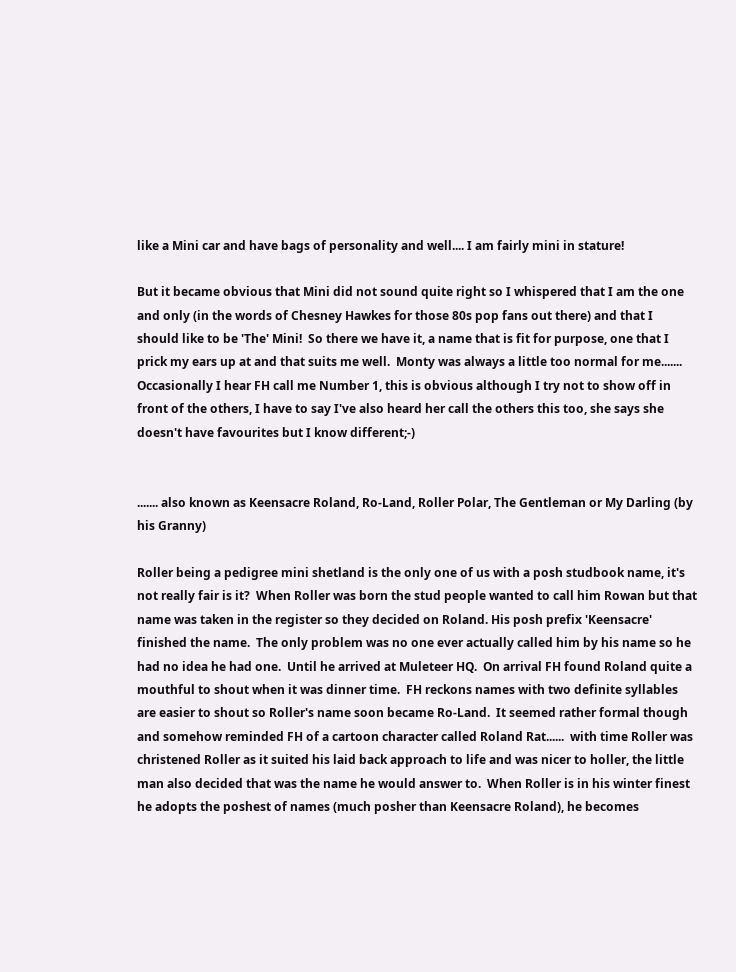like a Mini car and have bags of personality and well.... I am fairly mini in stature!

But it became obvious that Mini did not sound quite right so I whispered that I am the one and only (in the words of Chesney Hawkes for those 80s pop fans out there) and that I should like to be 'The' Mini!  So there we have it, a name that is fit for purpose, one that I prick my ears up at and that suits me well.  Monty was always a little too normal for me....... Occasionally I hear FH call me Number 1, this is obvious although I try not to show off in front of the others, I have to say I've also heard her call the others this too, she says she doesn't have favourites but I know different;-)


....... also known as Keensacre Roland, Ro-Land, Roller Polar, The Gentleman or My Darling (by his Granny)

Roller being a pedigree mini shetland is the only one of us with a posh studbook name, it's not really fair is it?  When Roller was born the stud people wanted to call him Rowan but that name was taken in the register so they decided on Roland. His posh prefix 'Keensacre' finished the name.  The only problem was no one ever actually called him by his name so he had no idea he had one.  Until he arrived at Muleteer HQ.  On arrival FH found Roland quite a mouthful to shout when it was dinner time.  FH reckons names with two definite syllables are easier to shout so Roller's name soon became Ro-Land.  It seemed rather formal though and somehow reminded FH of a cartoon character called Roland Rat......  with time Roller was christened Roller as it suited his laid back approach to life and was nicer to holler, the little man also decided that was the name he would answer to.  When Roller is in his winter finest he adopts the poshest of names (much posher than Keensacre Roland), he becomes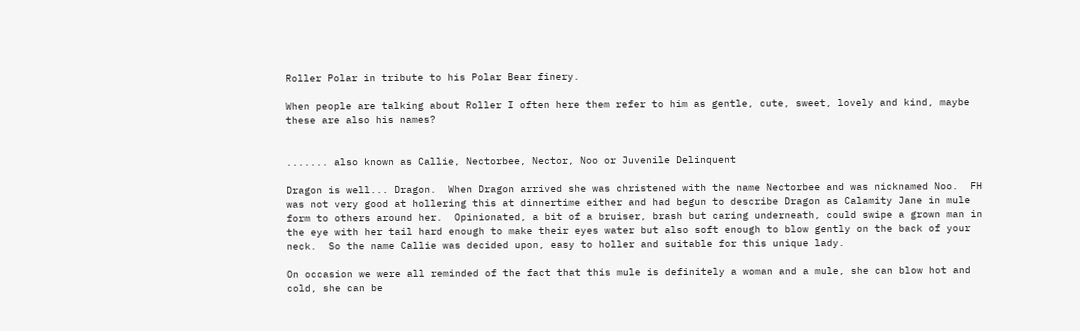Roller Polar in tribute to his Polar Bear finery.

When people are talking about Roller I often here them refer to him as gentle, cute, sweet, lovely and kind, maybe these are also his names?


....... also known as Callie, Nectorbee, Nector, Noo or Juvenile Delinquent

Dragon is well... Dragon.  When Dragon arrived she was christened with the name Nectorbee and was nicknamed Noo.  FH was not very good at hollering this at dinnertime either and had begun to describe Dragon as Calamity Jane in mule form to others around her.  Opinionated, a bit of a bruiser, brash but caring underneath, could swipe a grown man in the eye with her tail hard enough to make their eyes water but also soft enough to blow gently on the back of your neck.  So the name Callie was decided upon, easy to holler and suitable for this unique lady.

On occasion we were all reminded of the fact that this mule is definitely a woman and a mule, she can blow hot and cold, she can be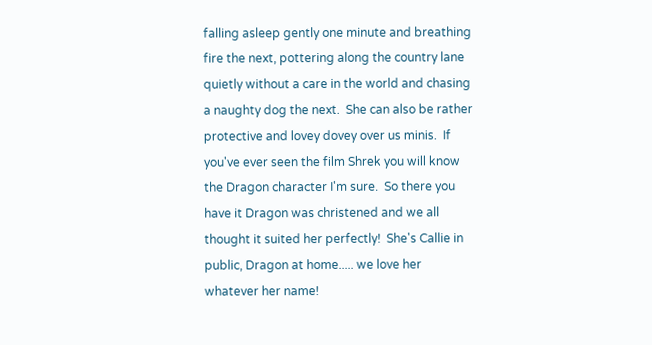falling asleep gently one minute and breathing fire the next, pottering along the country lane quietly without a care in the world and chasing a naughty dog the next.  She can also be rather protective and lovey dovey over us minis.  If you've ever seen the film Shrek you will know the Dragon character I'm sure.  So there you have it Dragon was christened and we all thought it suited her perfectly!  She's Callie in public, Dragon at home..... we love her whatever her name!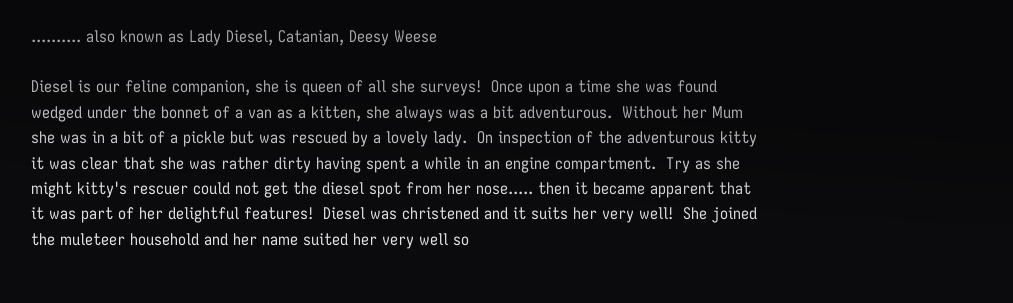.......... also known as Lady Diesel, Catanian, Deesy Weese

Diesel is our feline companion, she is queen of all she surveys!  Once upon a time she was found wedged under the bonnet of a van as a kitten, she always was a bit adventurous.  Without her Mum she was in a bit of a pickle but was rescued by a lovely lady.  On inspection of the adventurous kitty it was clear that she was rather dirty having spent a while in an engine compartment.  Try as she might kitty's rescuer could not get the diesel spot from her nose..... then it became apparent that it was part of her delightful features!  Diesel was christened and it suits her very well!  She joined the muleteer household and her name suited her very well so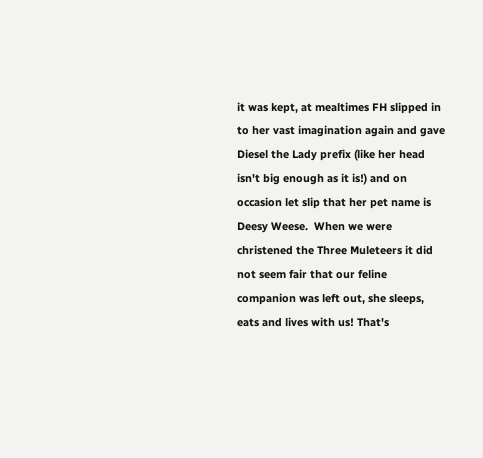it was kept, at mealtimes FH slipped in to her vast imagination again and gave Diesel the Lady prefix (like her head isn't big enough as it is!) and on occasion let slip that her pet name is Deesy Weese.  When we were christened the Three Muleteers it did not seem fair that our feline companion was left out, she sleeps, eats and lives with us! That's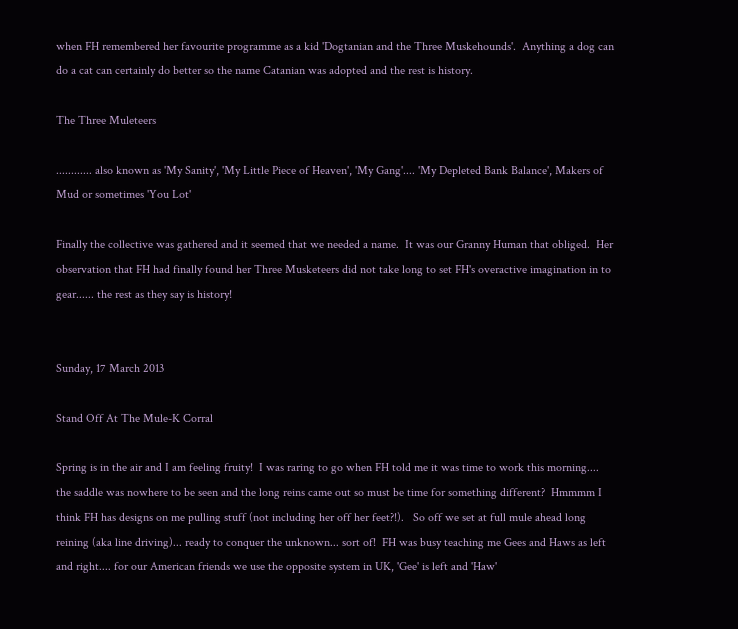when FH remembered her favourite programme as a kid 'Dogtanian and the Three Muskehounds'.  Anything a dog can do a cat can certainly do better so the name Catanian was adopted and the rest is history.

The Three Muleteers

............ also known as 'My Sanity', 'My Little Piece of Heaven', 'My Gang'.... 'My Depleted Bank Balance', Makers of Mud or sometimes 'You Lot'

Finally the collective was gathered and it seemed that we needed a name.  It was our Granny Human that obliged.  Her observation that FH had finally found her Three Musketeers did not take long to set FH's overactive imagination in to gear...... the rest as they say is history!


Sunday, 17 March 2013

Stand Off At The Mule-K Corral

Spring is in the air and I am feeling fruity!  I was raring to go when FH told me it was time to work this morning.... the saddle was nowhere to be seen and the long reins came out so must be time for something different?  Hmmmm I think FH has designs on me pulling stuff (not including her off her feet?!).   So off we set at full mule ahead long reining (aka line driving)... ready to conquer the unknown... sort of!  FH was busy teaching me Gees and Haws as left and right.... for our American friends we use the opposite system in UK, 'Gee' is left and 'Haw'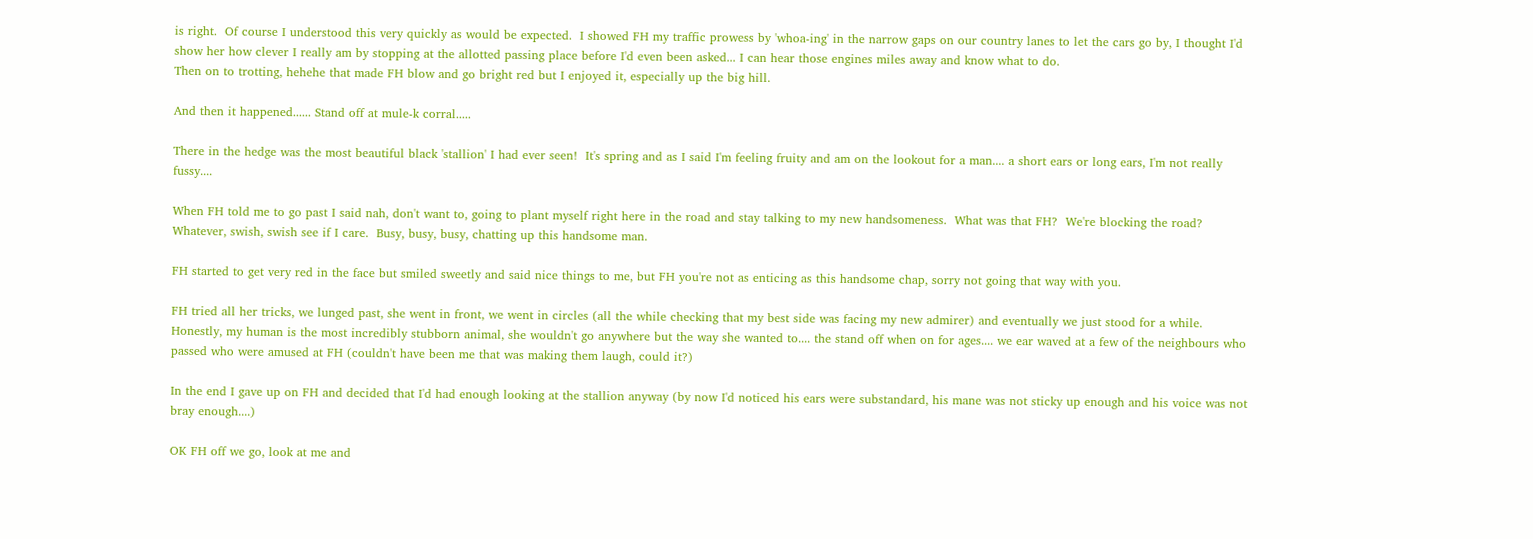is right.  Of course I understood this very quickly as would be expected.  I showed FH my traffic prowess by 'whoa-ing' in the narrow gaps on our country lanes to let the cars go by, I thought I'd show her how clever I really am by stopping at the allotted passing place before I'd even been asked... I can hear those engines miles away and know what to do.
Then on to trotting, hehehe that made FH blow and go bright red but I enjoyed it, especially up the big hill.

And then it happened...... Stand off at mule-k corral.....

There in the hedge was the most beautiful black 'stallion' I had ever seen!  It's spring and as I said I'm feeling fruity and am on the lookout for a man.... a short ears or long ears, I'm not really fussy....

When FH told me to go past I said nah, don't want to, going to plant myself right here in the road and stay talking to my new handsomeness.  What was that FH?  We're blocking the road?  Whatever, swish, swish see if I care.  Busy, busy, busy, chatting up this handsome man.

FH started to get very red in the face but smiled sweetly and said nice things to me, but FH you're not as enticing as this handsome chap, sorry not going that way with you.

FH tried all her tricks, we lunged past, she went in front, we went in circles (all the while checking that my best side was facing my new admirer) and eventually we just stood for a while.
Honestly, my human is the most incredibly stubborn animal, she wouldn't go anywhere but the way she wanted to.... the stand off when on for ages.... we ear waved at a few of the neighbours who passed who were amused at FH (couldn't have been me that was making them laugh, could it?)

In the end I gave up on FH and decided that I'd had enough looking at the stallion anyway (by now I'd noticed his ears were substandard, his mane was not sticky up enough and his voice was not bray enough....)

OK FH off we go, look at me and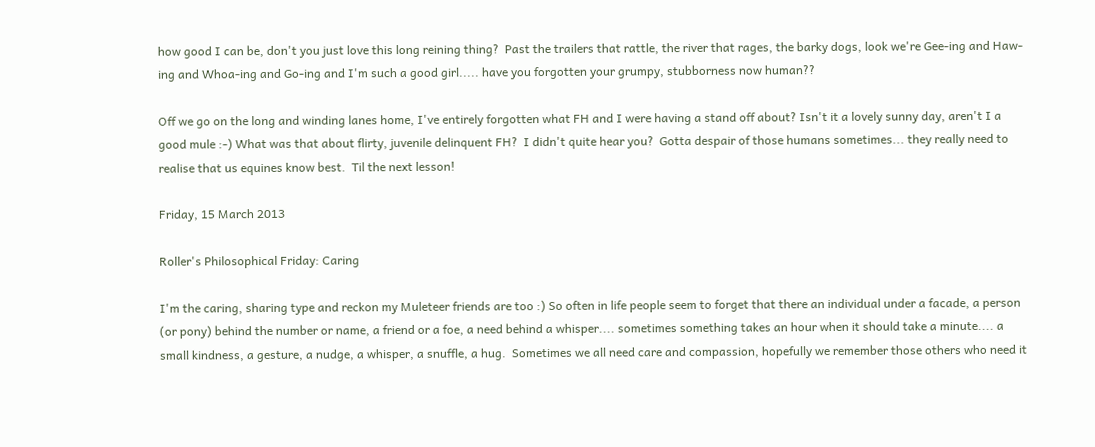how good I can be, don't you just love this long reining thing?  Past the trailers that rattle, the river that rages, the barky dogs, look we're Gee-ing and Haw-ing and Whoa-ing and Go-ing and I'm such a good girl..... have you forgotten your grumpy, stubborness now human??

Off we go on the long and winding lanes home, I've entirely forgotten what FH and I were having a stand off about? Isn't it a lovely sunny day, aren't I a good mule :-) What was that about flirty, juvenile delinquent FH?  I didn't quite hear you?  Gotta despair of those humans sometimes... they really need to  realise that us equines know best.  Til the next lesson!

Friday, 15 March 2013

Roller's Philosophical Friday: Caring

I'm the caring, sharing type and reckon my Muleteer friends are too :) So often in life people seem to forget that there an individual under a facade, a person (or pony) behind the number or name, a friend or a foe, a need behind a whisper.... sometimes something takes an hour when it should take a minute.... a small kindness, a gesture, a nudge, a whisper, a snuffle, a hug.  Sometimes we all need care and compassion, hopefully we remember those others who need it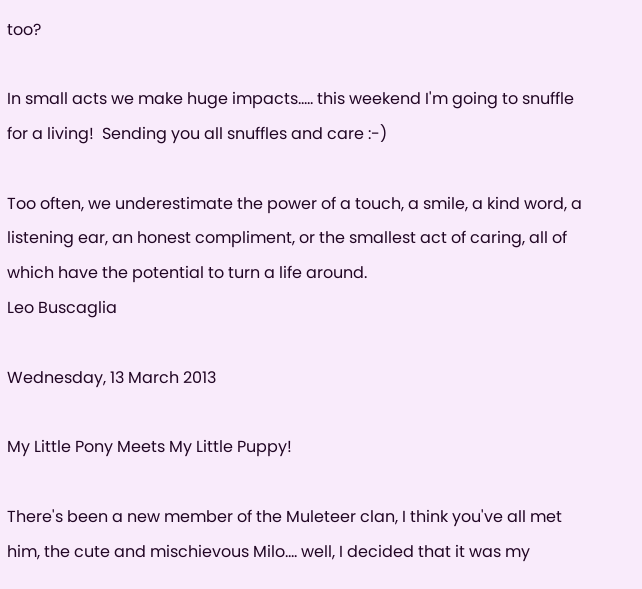too?

In small acts we make huge impacts..... this weekend I'm going to snuffle for a living!  Sending you all snuffles and care :-)

Too often, we underestimate the power of a touch, a smile, a kind word, a listening ear, an honest compliment, or the smallest act of caring, all of which have the potential to turn a life around.
Leo Buscaglia

Wednesday, 13 March 2013

My Little Pony Meets My Little Puppy!

There's been a new member of the Muleteer clan, I think you've all met him, the cute and mischievous Milo.... well, I decided that it was my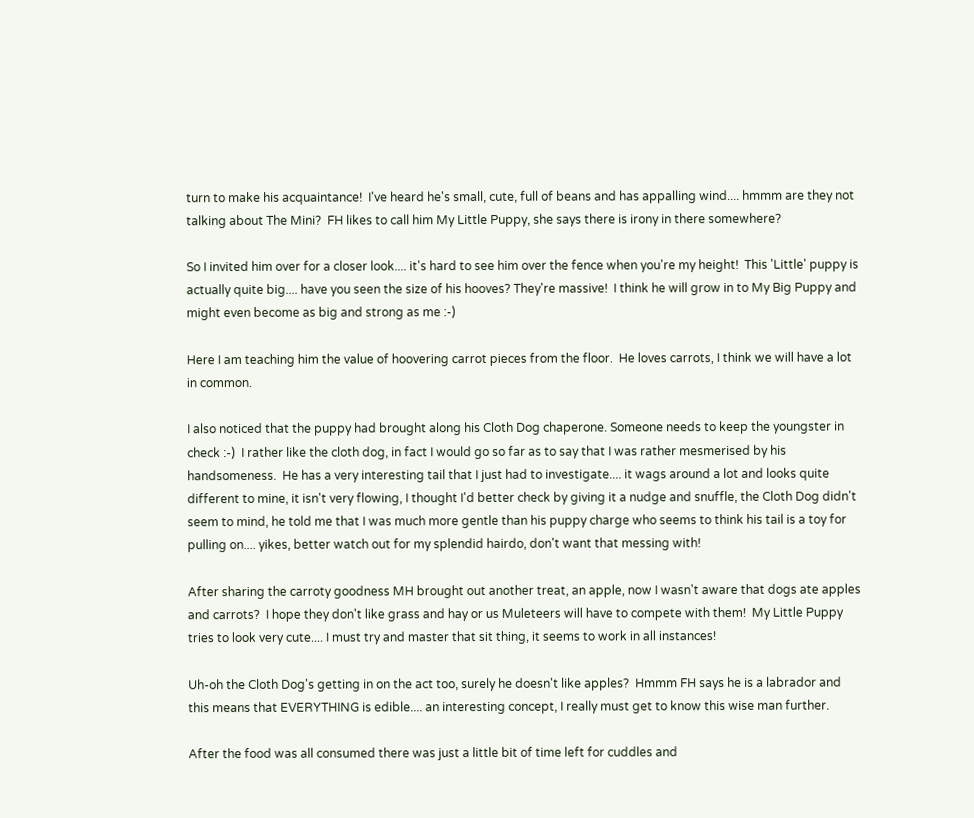turn to make his acquaintance!  I've heard he's small, cute, full of beans and has appalling wind.... hmmm are they not talking about The Mini?  FH likes to call him My Little Puppy, she says there is irony in there somewhere?

So I invited him over for a closer look.... it's hard to see him over the fence when you're my height!  This 'Little' puppy is actually quite big.... have you seen the size of his hooves? They're massive!  I think he will grow in to My Big Puppy and might even become as big and strong as me :-)

Here I am teaching him the value of hoovering carrot pieces from the floor.  He loves carrots, I think we will have a lot in common.

I also noticed that the puppy had brought along his Cloth Dog chaperone. Someone needs to keep the youngster in check :-)  I rather like the cloth dog, in fact I would go so far as to say that I was rather mesmerised by his handsomeness.  He has a very interesting tail that I just had to investigate.... it wags around a lot and looks quite different to mine, it isn't very flowing, I thought I'd better check by giving it a nudge and snuffle, the Cloth Dog didn't seem to mind, he told me that I was much more gentle than his puppy charge who seems to think his tail is a toy for pulling on.... yikes, better watch out for my splendid hairdo, don't want that messing with!

After sharing the carroty goodness MH brought out another treat, an apple, now I wasn't aware that dogs ate apples and carrots?  I hope they don't like grass and hay or us Muleteers will have to compete with them!  My Little Puppy tries to look very cute.... I must try and master that sit thing, it seems to work in all instances!

Uh-oh the Cloth Dog's getting in on the act too, surely he doesn't like apples?  Hmmm FH says he is a labrador and this means that EVERYTHING is edible.... an interesting concept, I really must get to know this wise man further.

After the food was all consumed there was just a little bit of time left for cuddles and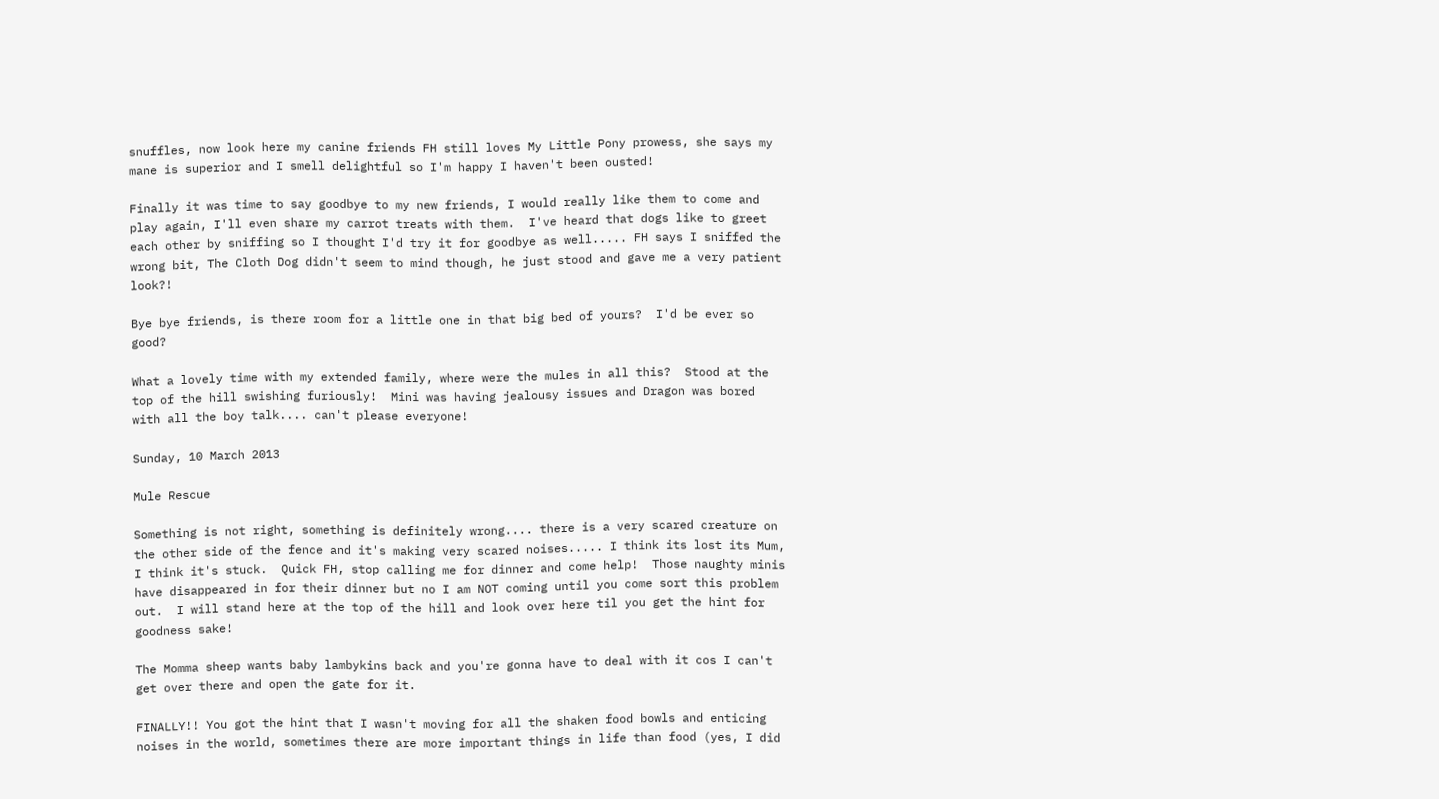snuffles, now look here my canine friends FH still loves My Little Pony prowess, she says my mane is superior and I smell delightful so I'm happy I haven't been ousted!

Finally it was time to say goodbye to my new friends, I would really like them to come and play again, I'll even share my carrot treats with them.  I've heard that dogs like to greet each other by sniffing so I thought I'd try it for goodbye as well..... FH says I sniffed the wrong bit, The Cloth Dog didn't seem to mind though, he just stood and gave me a very patient look?!

Bye bye friends, is there room for a little one in that big bed of yours?  I'd be ever so good?

What a lovely time with my extended family, where were the mules in all this?  Stood at the top of the hill swishing furiously!  Mini was having jealousy issues and Dragon was bored with all the boy talk.... can't please everyone!

Sunday, 10 March 2013

Mule Rescue

Something is not right, something is definitely wrong.... there is a very scared creature on the other side of the fence and it's making very scared noises..... I think its lost its Mum, I think it's stuck.  Quick FH, stop calling me for dinner and come help!  Those naughty minis have disappeared in for their dinner but no I am NOT coming until you come sort this problem out.  I will stand here at the top of the hill and look over here til you get the hint for goodness sake!

The Momma sheep wants baby lambykins back and you're gonna have to deal with it cos I can't get over there and open the gate for it.

FINALLY!! You got the hint that I wasn't moving for all the shaken food bowls and enticing noises in the world, sometimes there are more important things in life than food (yes, I did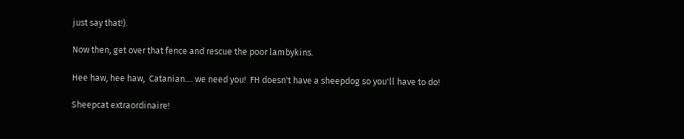just say that!).

Now then, get over that fence and rescue the poor lambykins.

Hee haw, hee haw,  Catanian.... we need you!  FH doesn't have a sheepdog so you'll have to do!

Sheepcat extraordinaire!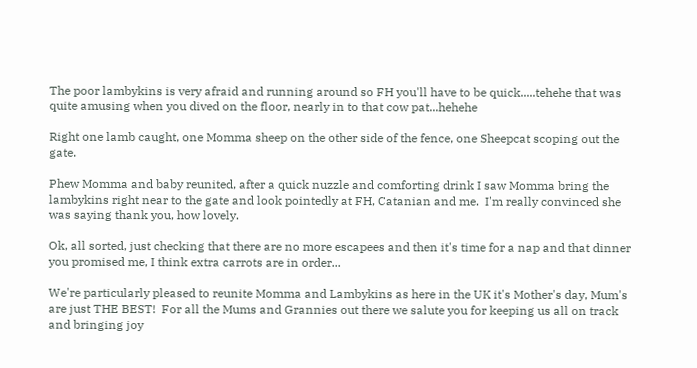The poor lambykins is very afraid and running around so FH you'll have to be quick.....tehehe that was quite amusing when you dived on the floor, nearly in to that cow pat...hehehe

Right one lamb caught, one Momma sheep on the other side of the fence, one Sheepcat scoping out the gate.

Phew Momma and baby reunited, after a quick nuzzle and comforting drink I saw Momma bring the lambykins right near to the gate and look pointedly at FH, Catanian and me.  I'm really convinced she was saying thank you, how lovely.

Ok, all sorted, just checking that there are no more escapees and then it's time for a nap and that dinner you promised me, I think extra carrots are in order...

We're particularly pleased to reunite Momma and Lambykins as here in the UK it's Mother's day, Mum's are just THE BEST!  For all the Mums and Grannies out there we salute you for keeping us all on track and bringing joy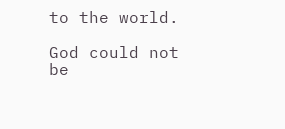to the world.

God could not be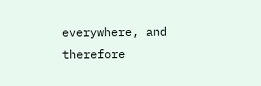everywhere, and therefore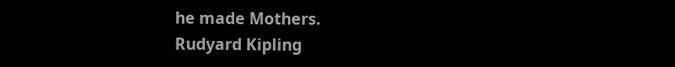he made Mothers.
Rudyard Kipling